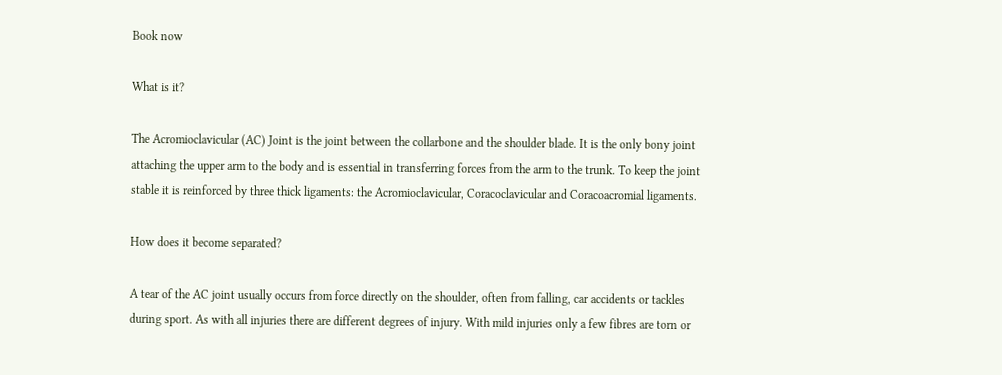Book now

What is it?

The Acromioclavicular (AC) Joint is the joint between the collarbone and the shoulder blade. It is the only bony joint attaching the upper arm to the body and is essential in transferring forces from the arm to the trunk. To keep the joint stable it is reinforced by three thick ligaments: the Acromioclavicular, Coracoclavicular and Coracoacromial ligaments.

How does it become separated?

A tear of the AC joint usually occurs from force directly on the shoulder, often from falling, car accidents or tackles during sport. As with all injuries there are different degrees of injury. With mild injuries only a few fibres are torn or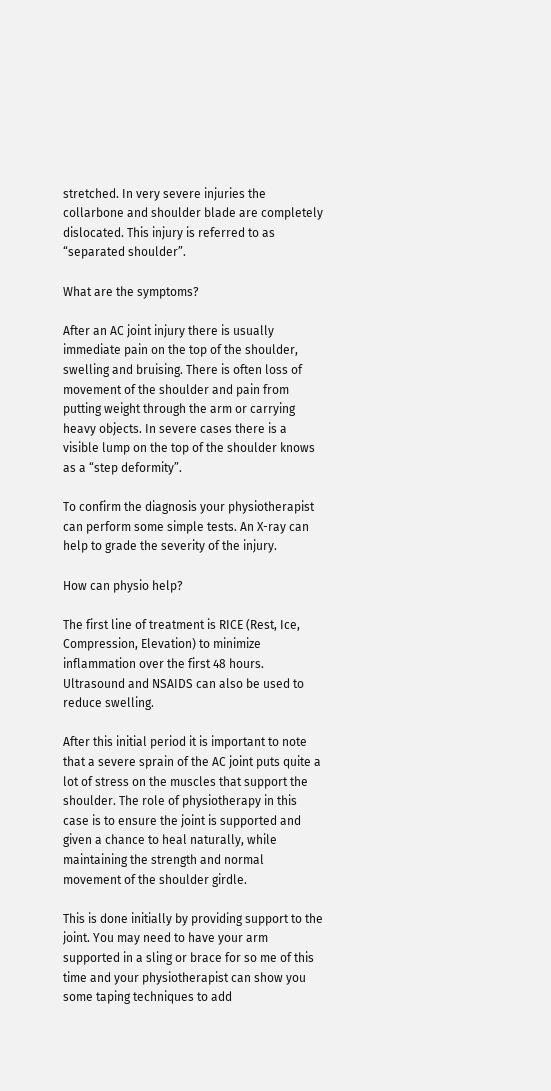stretched. In very severe injuries the collarbone and shoulder blade are completely dislocated. This injury is referred to as “separated shoulder”.

What are the symptoms?

After an AC joint injury there is usually immediate pain on the top of the shoulder, swelling and bruising. There is often loss of movement of the shoulder and pain from putting weight through the arm or carrying heavy objects. In severe cases there is a visible lump on the top of the shoulder knows as a “step deformity”.

To confirm the diagnosis your physiotherapist can perform some simple tests. An X-ray can help to grade the severity of the injury.

How can physio help?

The first line of treatment is RICE (Rest, Ice, Compression, Elevation) to minimize inflammation over the first 48 hours. Ultrasound and NSAIDS can also be used to reduce swelling.

After this initial period it is important to note that a severe sprain of the AC joint puts quite a lot of stress on the muscles that support the shoulder. The role of physiotherapy in this case is to ensure the joint is supported and given a chance to heal naturally, while maintaining the strength and normal movement of the shoulder girdle.

This is done initially by providing support to the joint. You may need to have your arm supported in a sling or brace for so me of this time and your physiotherapist can show you some taping techniques to add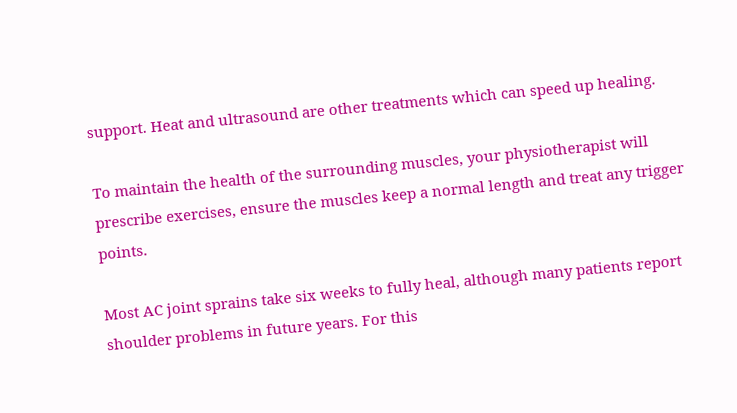support. Heat and ultrasound are other treatments which can speed up healing.

To maintain the health of the surrounding muscles, your physiotherapist will prescribe exercises, ensure the muscles keep a normal length and treat any trigger points.

Most AC joint sprains take six weeks to fully heal, although many patients report shoulder problems in future years. For this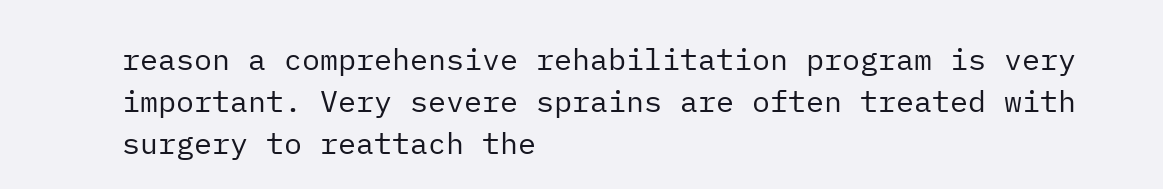reason a comprehensive rehabilitation program is very important. Very severe sprains are often treated with surgery to reattach the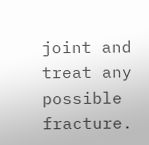joint and treat any possible fracture.